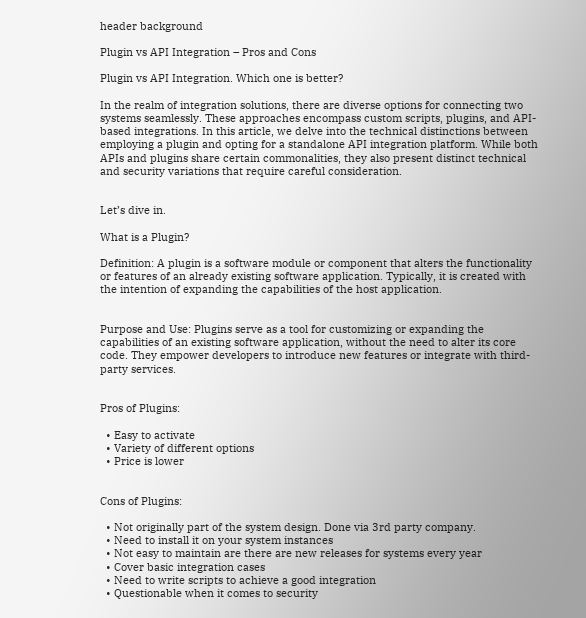header background

Plugin vs API Integration – Pros and Cons

Plugin vs API Integration. Which one is better?

In the realm of integration solutions, there are diverse options for connecting two systems seamlessly. These approaches encompass custom scripts, plugins, and API-based integrations. In this article, we delve into the technical distinctions between employing a plugin and opting for a standalone API integration platform. While both APIs and plugins share certain commonalities, they also present distinct technical and security variations that require careful consideration.


Let’s dive in.

What is a Plugin?

Definition: A plugin is a software module or component that alters the functionality or features of an already existing software application. Typically, it is created with the intention of expanding the capabilities of the host application.


Purpose and Use: Plugins serve as a tool for customizing or expanding the capabilities of an existing software application, without the need to alter its core code. They empower developers to introduce new features or integrate with third-party services.


Pros of Plugins:

  • Easy to activate
  • Variety of different options
  • Price is lower


Cons of Plugins:

  • Not originally part of the system design. Done via 3rd party company.
  • Need to install it on your system instances
  • Not easy to maintain are there are new releases for systems every year
  • Cover basic integration cases
  • Need to write scripts to achieve a good integration
  • Questionable when it comes to security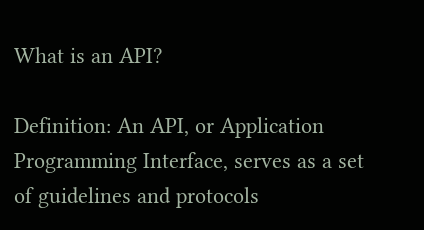What is an API?

Definition: An API, or Application Programming Interface, serves as a set of guidelines and protocols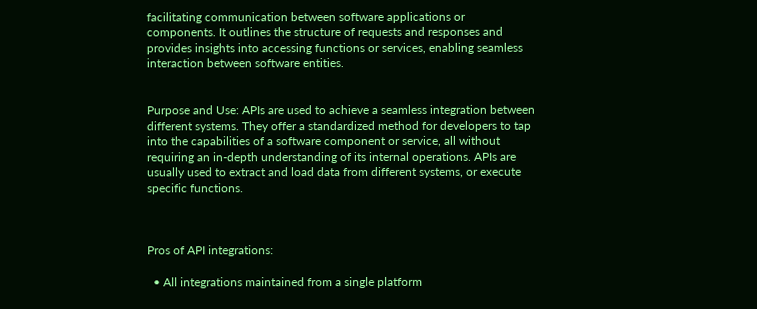facilitating communication between software applications or components. It outlines the structure of requests and responses and provides insights into accessing functions or services, enabling seamless interaction between software entities.


Purpose and Use: APIs are used to achieve a seamless integration between different systems. They offer a standardized method for developers to tap into the capabilities of a software component or service, all without requiring an in-depth understanding of its internal operations. APIs are usually used to extract and load data from different systems, or execute specific functions.



Pros of API integrations:

  • All integrations maintained from a single platform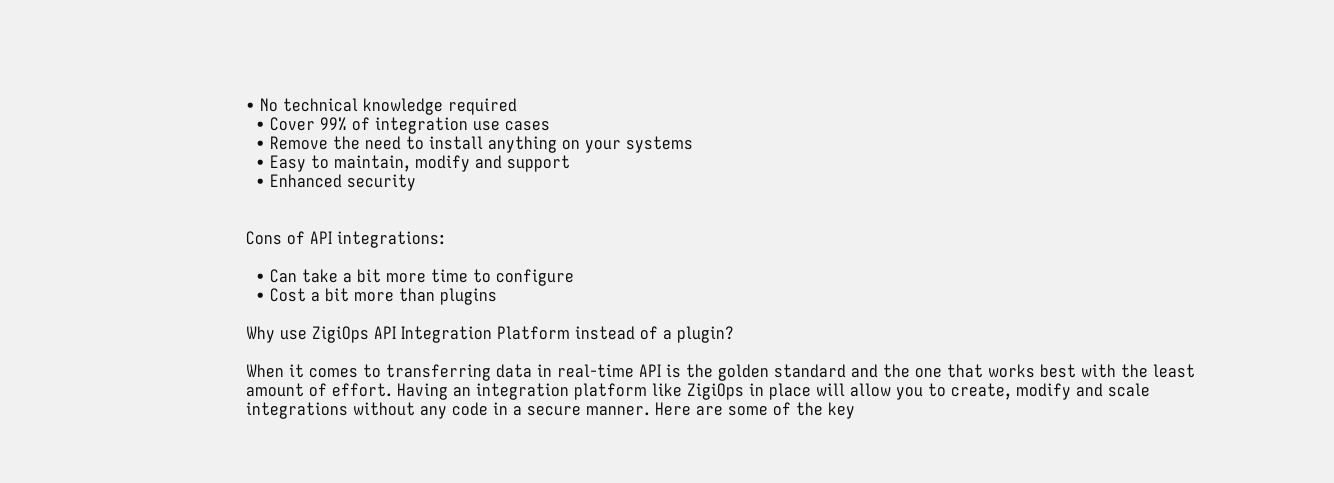• No technical knowledge required
  • Cover 99% of integration use cases
  • Remove the need to install anything on your systems
  • Easy to maintain, modify and support
  • Enhanced security


Cons of API integrations:

  • Can take a bit more time to configure
  • Cost a bit more than plugins

Why use ZigiOps API Integration Platform instead of a plugin?

When it comes to transferring data in real-time API is the golden standard and the one that works best with the least amount of effort. Having an integration platform like ZigiOps in place will allow you to create, modify and scale integrations without any code in a secure manner. Here are some of the key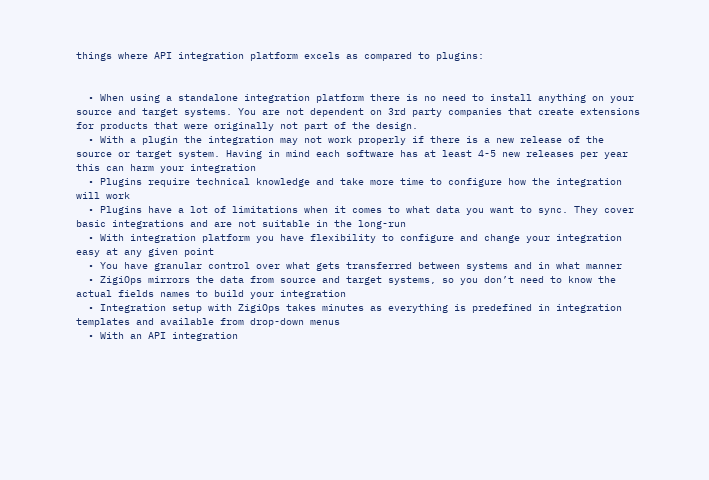things where API integration platform excels as compared to plugins:


  • When using a standalone integration platform there is no need to install anything on your source and target systems. You are not dependent on 3rd party companies that create extensions for products that were originally not part of the design.
  • With a plugin the integration may not work properly if there is a new release of the source or target system. Having in mind each software has at least 4-5 new releases per year this can harm your integration
  • Plugins require technical knowledge and take more time to configure how the integration will work
  • Plugins have a lot of limitations when it comes to what data you want to sync. They cover basic integrations and are not suitable in the long-run
  • With integration platform you have flexibility to configure and change your integration easy at any given point
  • You have granular control over what gets transferred between systems and in what manner
  • ZigiOps mirrors the data from source and target systems, so you don’t need to know the actual fields names to build your integration
  • Integration setup with ZigiOps takes minutes as everything is predefined in integration templates and available from drop-down menus
  • With an API integration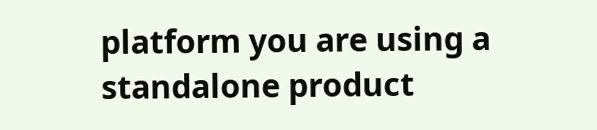platform you are using a standalone product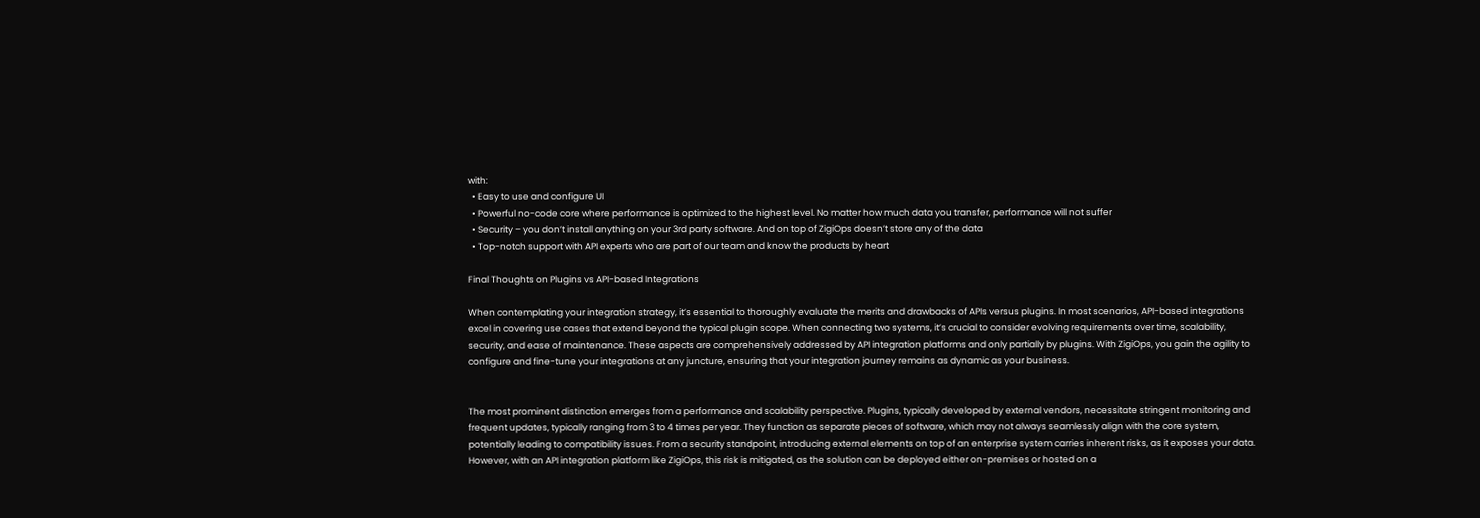with:
  • Easy to use and configure UI
  • Powerful no-code core where performance is optimized to the highest level. No matter how much data you transfer, performance will not suffer
  • Security – you don’t install anything on your 3rd party software. And on top of ZigiOps doesn’t store any of the data
  • Top-notch support with API experts who are part of our team and know the products by heart

Final Thoughts on Plugins vs API-based Integrations

When contemplating your integration strategy, it’s essential to thoroughly evaluate the merits and drawbacks of APIs versus plugins. In most scenarios, API-based integrations excel in covering use cases that extend beyond the typical plugin scope. When connecting two systems, it’s crucial to consider evolving requirements over time, scalability, security, and ease of maintenance. These aspects are comprehensively addressed by API integration platforms and only partially by plugins. With ZigiOps, you gain the agility to configure and fine-tune your integrations at any juncture, ensuring that your integration journey remains as dynamic as your business.


The most prominent distinction emerges from a performance and scalability perspective. Plugins, typically developed by external vendors, necessitate stringent monitoring and frequent updates, typically ranging from 3 to 4 times per year. They function as separate pieces of software, which may not always seamlessly align with the core system, potentially leading to compatibility issues. From a security standpoint, introducing external elements on top of an enterprise system carries inherent risks, as it exposes your data. However, with an API integration platform like ZigiOps, this risk is mitigated, as the solution can be deployed either on-premises or hosted on a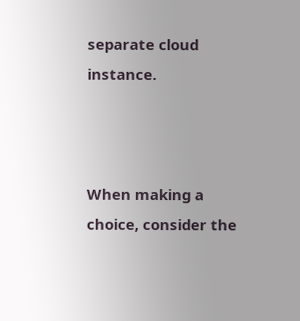separate cloud instance.



When making a choice, consider the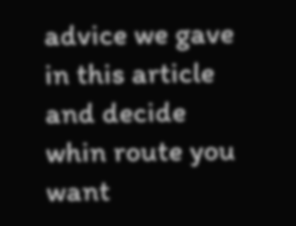advice we gave in this article and decide whin route you want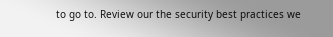to go to. Review our the security best practices we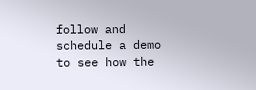follow and schedule a demo to see how the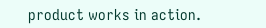product works in action.